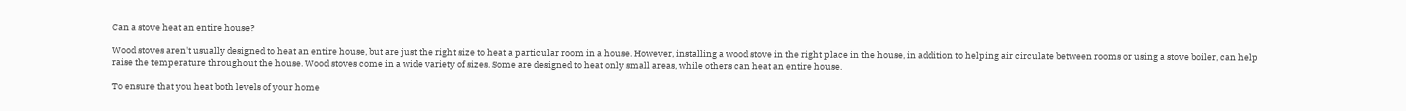Can a stove heat an entire house?

Wood stoves aren't usually designed to heat an entire house, but are just the right size to heat a particular room in a house. However, installing a wood stove in the right place in the house, in addition to helping air circulate between rooms or using a stove boiler, can help raise the temperature throughout the house. Wood stoves come in a wide variety of sizes. Some are designed to heat only small areas, while others can heat an entire house.

To ensure that you heat both levels of your home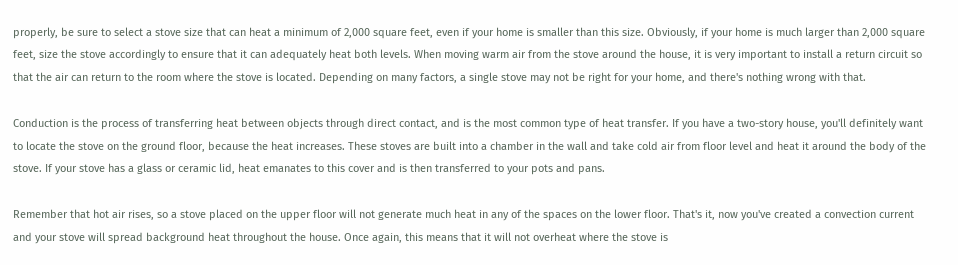properly, be sure to select a stove size that can heat a minimum of 2,000 square feet, even if your home is smaller than this size. Obviously, if your home is much larger than 2,000 square feet, size the stove accordingly to ensure that it can adequately heat both levels. When moving warm air from the stove around the house, it is very important to install a return circuit so that the air can return to the room where the stove is located. Depending on many factors, a single stove may not be right for your home, and there's nothing wrong with that.

Conduction is the process of transferring heat between objects through direct contact, and is the most common type of heat transfer. If you have a two-story house, you'll definitely want to locate the stove on the ground floor, because the heat increases. These stoves are built into a chamber in the wall and take cold air from floor level and heat it around the body of the stove. If your stove has a glass or ceramic lid, heat emanates to this cover and is then transferred to your pots and pans.

Remember that hot air rises, so a stove placed on the upper floor will not generate much heat in any of the spaces on the lower floor. That's it, now you've created a convection current and your stove will spread background heat throughout the house. Once again, this means that it will not overheat where the stove is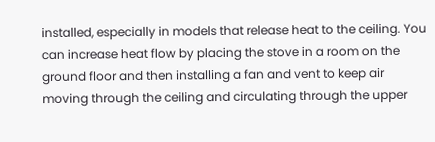installed, especially in models that release heat to the ceiling. You can increase heat flow by placing the stove in a room on the ground floor and then installing a fan and vent to keep air moving through the ceiling and circulating through the upper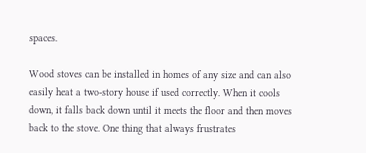spaces.

Wood stoves can be installed in homes of any size and can also easily heat a two-story house if used correctly. When it cools down, it falls back down until it meets the floor and then moves back to the stove. One thing that always frustrates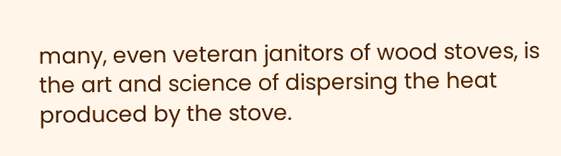many, even veteran janitors of wood stoves, is the art and science of dispersing the heat produced by the stove.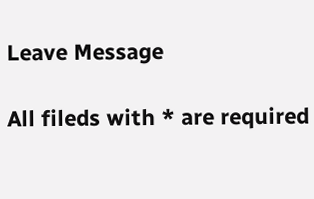Leave Message

All fileds with * are required